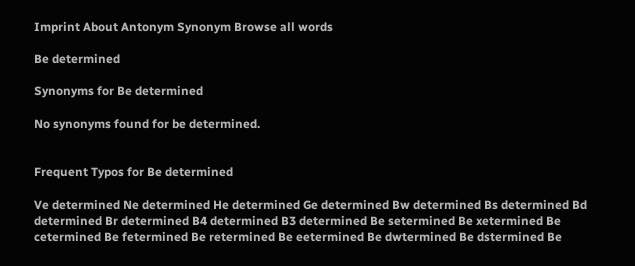Imprint About Antonym Synonym Browse all words

Be determined

Synonyms for Be determined

No synonyms found for be determined.


Frequent Typos for Be determined

Ve determined Ne determined He determined Ge determined Bw determined Bs determined Bd determined Br determined B4 determined B3 determined Be setermined Be xetermined Be cetermined Be fetermined Be retermined Be eetermined Be dwtermined Be dstermined Be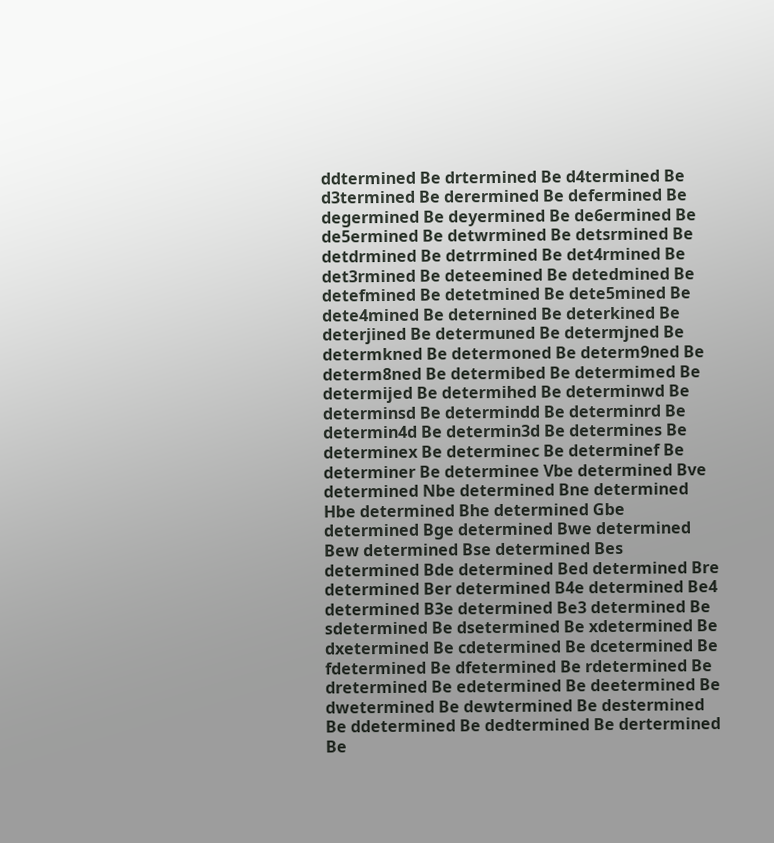ddtermined Be drtermined Be d4termined Be d3termined Be derermined Be defermined Be degermined Be deyermined Be de6ermined Be de5ermined Be detwrmined Be detsrmined Be detdrmined Be detrrmined Be det4rmined Be det3rmined Be deteemined Be detedmined Be detefmined Be detetmined Be dete5mined Be dete4mined Be deternined Be deterkined Be deterjined Be determuned Be determjned Be determkned Be determoned Be determ9ned Be determ8ned Be determibed Be determimed Be determijed Be determihed Be determinwd Be determinsd Be determindd Be determinrd Be determin4d Be determin3d Be determines Be determinex Be determinec Be determinef Be determiner Be determinee Vbe determined Bve determined Nbe determined Bne determined Hbe determined Bhe determined Gbe determined Bge determined Bwe determined Bew determined Bse determined Bes determined Bde determined Bed determined Bre determined Ber determined B4e determined Be4 determined B3e determined Be3 determined Be sdetermined Be dsetermined Be xdetermined Be dxetermined Be cdetermined Be dcetermined Be fdetermined Be dfetermined Be rdetermined Be dretermined Be edetermined Be deetermined Be dwetermined Be dewtermined Be destermined Be ddetermined Be dedtermined Be dertermined Be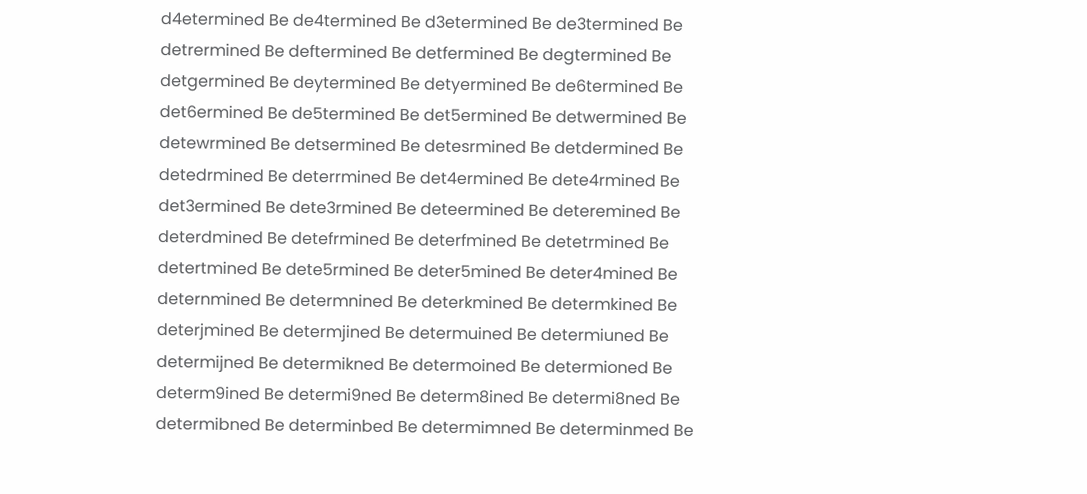d4etermined Be de4termined Be d3etermined Be de3termined Be detrermined Be deftermined Be detfermined Be degtermined Be detgermined Be deytermined Be detyermined Be de6termined Be det6ermined Be de5termined Be det5ermined Be detwermined Be detewrmined Be detsermined Be detesrmined Be detdermined Be detedrmined Be deterrmined Be det4ermined Be dete4rmined Be det3ermined Be dete3rmined Be deteermined Be deteremined Be deterdmined Be detefrmined Be deterfmined Be detetrmined Be detertmined Be dete5rmined Be deter5mined Be deter4mined Be deternmined Be determnined Be deterkmined Be determkined Be deterjmined Be determjined Be determuined Be determiuned Be determijned Be determikned Be determoined Be determioned Be determ9ined Be determi9ned Be determ8ined Be determi8ned Be determibned Be determinbed Be determimned Be determinmed Be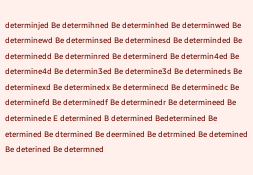determinjed Be determihned Be determinhed Be determinwed Be determinewd Be determinsed Be determinesd Be determinded Be determinedd Be determinred Be determinerd Be determin4ed Be determine4d Be determin3ed Be determine3d Be determineds Be determinexd Be determinedx Be determinecd Be determinedc Be determinefd Be determinedf Be determinedr Be determineed Be determinede E determined B determined Bedetermined Be etermined Be dtermined Be deermined Be detrmined Be detemined Be deterined Be determned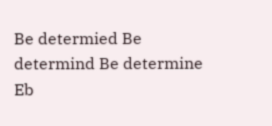Be determied Be determind Be determine Eb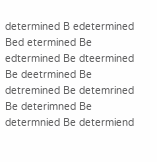determined B edetermined Bed etermined Be edtermined Be dteermined Be deetrmined Be detremined Be detemrined Be deterimned Be determnied Be determiend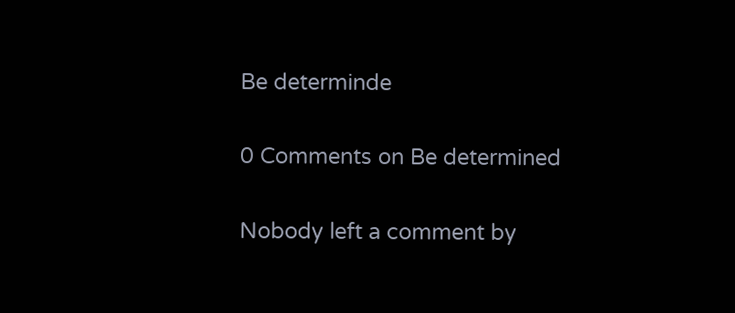Be determinde

0 Comments on Be determined

Nobody left a comment by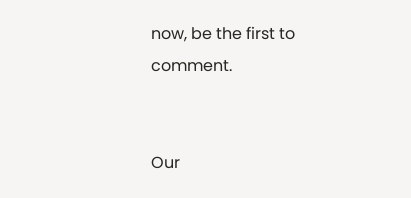now, be the first to comment.


Our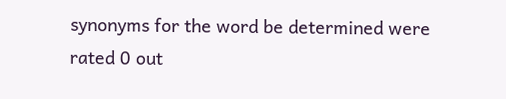synonyms for the word be determined were rated 0 out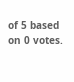of 5 based on 0 votes.